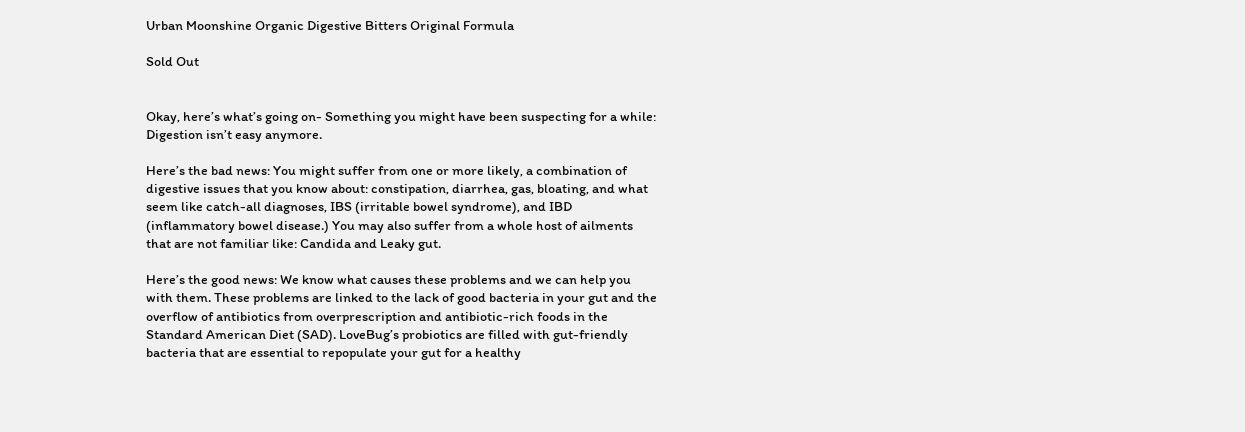Urban Moonshine Organic Digestive Bitters Original Formula

Sold Out


Okay, here’s what’s going on- Something you might have been suspecting for a while: Digestion isn’t easy anymore.

Here’s the bad news: You might suffer from one or more likely, a combination of digestive issues that you know about: constipation, diarrhea, gas, bloating, and what seem like catch-all diagnoses, IBS (irritable bowel syndrome), and IBD (inflammatory bowel disease.) You may also suffer from a whole host of ailments that are not familiar like: Candida and Leaky gut.

Here’s the good news: We know what causes these problems and we can help you with them. These problems are linked to the lack of good bacteria in your gut and the overflow of antibiotics from overprescription and antibiotic-rich foods in the Standard American Diet (SAD). LoveBug’s probiotics are filled with gut-friendly bacteria that are essential to repopulate your gut for a healthy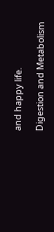and happy life.

Digestion and Metabolism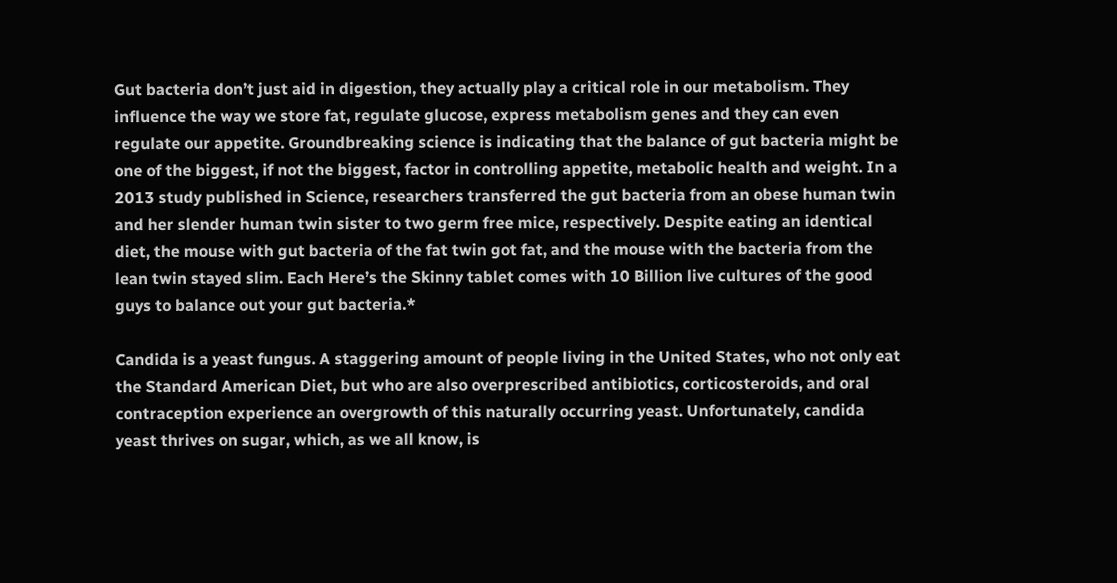Gut bacteria don’t just aid in digestion, they actually play a critical role in our metabolism. They influence the way we store fat, regulate glucose, express metabolism genes and they can even regulate our appetite. Groundbreaking science is indicating that the balance of gut bacteria might be one of the biggest, if not the biggest, factor in controlling appetite, metabolic health and weight. In a 2013 study published in Science, researchers transferred the gut bacteria from an obese human twin and her slender human twin sister to two germ free mice, respectively. Despite eating an identical diet, the mouse with gut bacteria of the fat twin got fat, and the mouse with the bacteria from the lean twin stayed slim. Each Here’s the Skinny tablet comes with 10 Billion live cultures of the good guys to balance out your gut bacteria.*

Candida is a yeast fungus. A staggering amount of people living in the United States, who not only eat the Standard American Diet, but who are also overprescribed antibiotics, corticosteroids, and oral contraception experience an overgrowth of this naturally occurring yeast. Unfortunately, candida yeast thrives on sugar, which, as we all know, is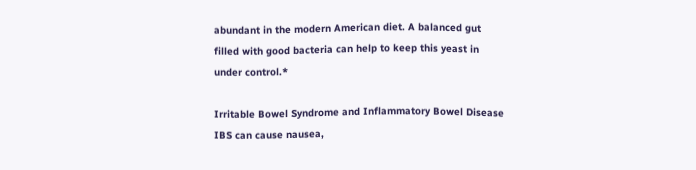abundant in the modern American diet. A balanced gut filled with good bacteria can help to keep this yeast in under control.*

Irritable Bowel Syndrome and Inflammatory Bowel Disease
IBS can cause nausea,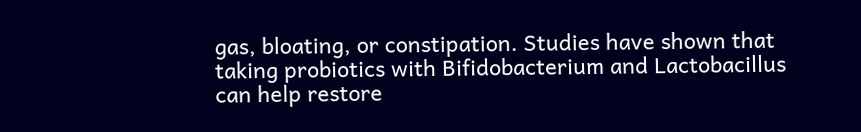gas, bloating, or constipation. Studies have shown that taking probiotics with Bifidobacterium and Lactobacillus can help restore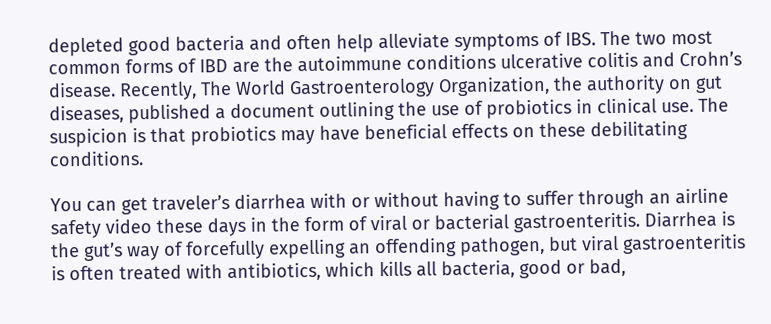depleted good bacteria and often help alleviate symptoms of IBS. The two most common forms of IBD are the autoimmune conditions ulcerative colitis and Crohn’s disease. Recently, The World Gastroenterology Organization, the authority on gut diseases, published a document outlining the use of probiotics in clinical use. The suspicion is that probiotics may have beneficial effects on these debilitating conditions.

You can get traveler’s diarrhea with or without having to suffer through an airline safety video these days in the form of viral or bacterial gastroenteritis. Diarrhea is the gut’s way of forcefully expelling an offending pathogen, but viral gastroenteritis is often treated with antibiotics, which kills all bacteria, good or bad,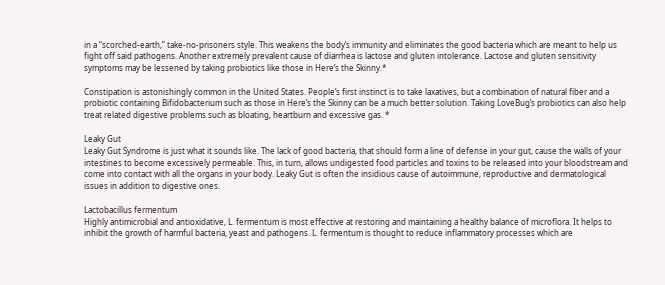in a “scorched-earth,” take-no-prisoners style. This weakens the body’s immunity and eliminates the good bacteria which are meant to help us fight off said pathogens. Another extremely prevalent cause of diarrhea is lactose and gluten intolerance. Lactose and gluten sensitivity symptoms may be lessened by taking probiotics like those in Here’s the Skinny.*

Constipation is astonishingly common in the United States. People’s first instinct is to take laxatives, but a combination of natural fiber and a probiotic containing Bifidobacterium such as those in Here’s the Skinny can be a much better solution. Taking LoveBug’s probiotics can also help treat related digestive problems such as bloating, heartburn and excessive gas. *

Leaky Gut
Leaky Gut Syndrome is just what it sounds like. The lack of good bacteria, that should form a line of defense in your gut, cause the walls of your intestines to become excessively permeable. This, in turn, allows undigested food particles and toxins to be released into your bloodstream and come into contact with all the organs in your body. Leaky Gut is often the insidious cause of autoimmune, reproductive and dermatological issues in addition to digestive ones.

Lactobacillus fermentum
Highly antimicrobial and antioxidative, L. fermentum is most effective at restoring and maintaining a healthy balance of microflora. It helps to inhibit the growth of harmful bacteria, yeast and pathogens. L. fermentum is thought to reduce inflammatory processes which are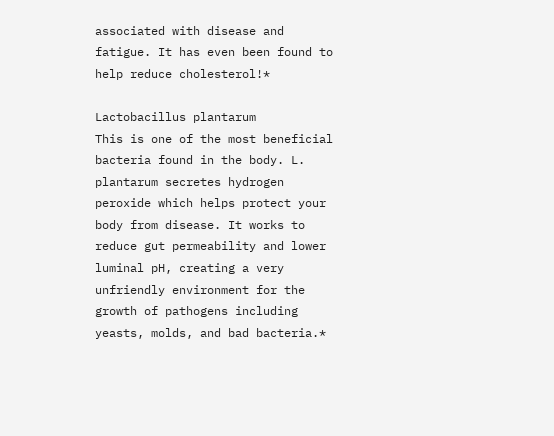associated with disease and fatigue. It has even been found to help reduce cholesterol!*

Lactobacillus plantarum
This is one of the most beneficial bacteria found in the body. L. plantarum secretes hydrogen peroxide which helps protect your body from disease. It works to reduce gut permeability and lower luminal pH, creating a very unfriendly environment for the growth of pathogens including yeasts, molds, and bad bacteria.*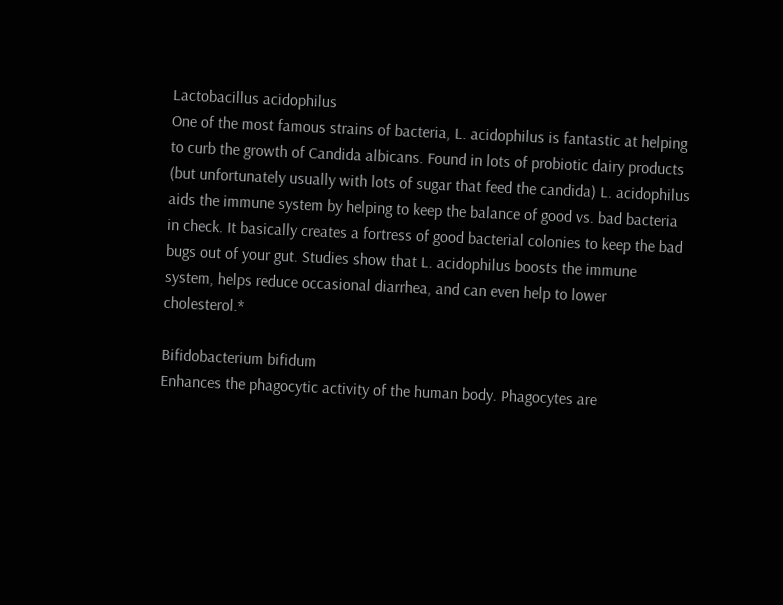Lactobacillus acidophilus
One of the most famous strains of bacteria, L. acidophilus is fantastic at helping to curb the growth of Candida albicans. Found in lots of probiotic dairy products (but unfortunately usually with lots of sugar that feed the candida) L. acidophilus aids the immune system by helping to keep the balance of good vs. bad bacteria in check. It basically creates a fortress of good bacterial colonies to keep the bad bugs out of your gut. Studies show that L. acidophilus boosts the immune system, helps reduce occasional diarrhea, and can even help to lower cholesterol.*

Bifidobacterium bifidum
Enhances the phagocytic activity of the human body. Phagocytes are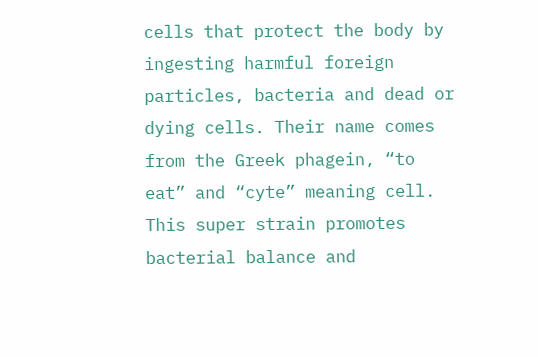cells that protect the body by ingesting harmful foreign particles, bacteria and dead or dying cells. Their name comes from the Greek phagein, “to eat” and “cyte” meaning cell. This super strain promotes bacterial balance and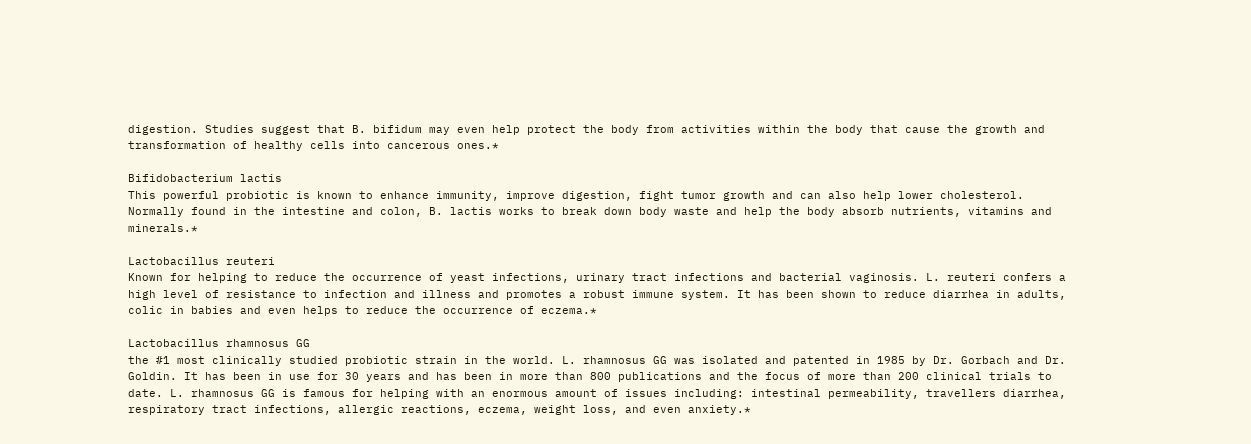digestion. Studies suggest that B. bifidum may even help protect the body from activities within the body that cause the growth and transformation of healthy cells into cancerous ones.*

Bifidobacterium lactis
This powerful probiotic is known to enhance immunity, improve digestion, fight tumor growth and can also help lower cholesterol. Normally found in the intestine and colon, B. lactis works to break down body waste and help the body absorb nutrients, vitamins and minerals.*

Lactobacillus reuteri
Known for helping to reduce the occurrence of yeast infections, urinary tract infections and bacterial vaginosis. L. reuteri confers a high level of resistance to infection and illness and promotes a robust immune system. It has been shown to reduce diarrhea in adults, colic in babies and even helps to reduce the occurrence of eczema.*

Lactobacillus rhamnosus GG
the #1 most clinically studied probiotic strain in the world. L. rhamnosus GG was isolated and patented in 1985 by Dr. Gorbach and Dr. Goldin. It has been in use for 30 years and has been in more than 800 publications and the focus of more than 200 clinical trials to date. L. rhamnosus GG is famous for helping with an enormous amount of issues including: intestinal permeability, travellers diarrhea, respiratory tract infections, allergic reactions, eczema, weight loss, and even anxiety.*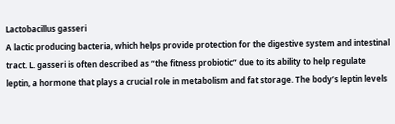Lactobacillus gasseri
A lactic producing bacteria, which helps provide protection for the digestive system and intestinal tract. L. gasseri is often described as “the fitness probiotic” due to its ability to help regulate leptin, a hormone that plays a crucial role in metabolism and fat storage. The body’s leptin levels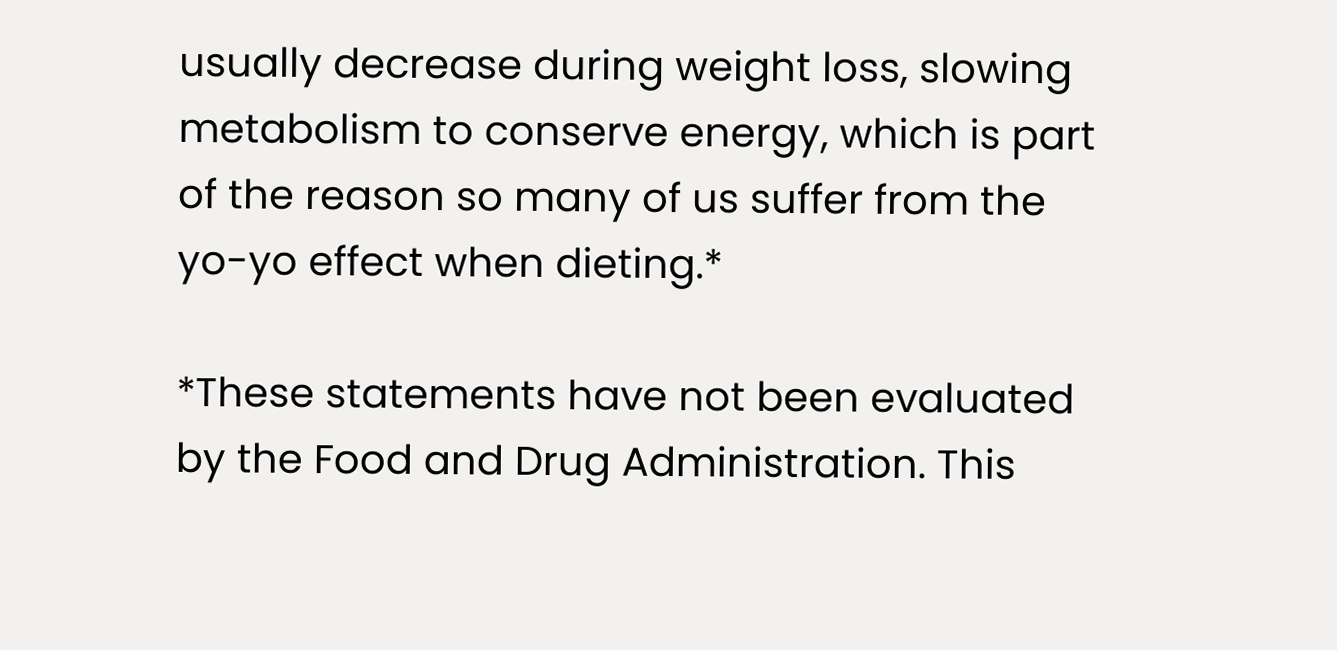usually decrease during weight loss, slowing metabolism to conserve energy, which is part of the reason so many of us suffer from the yo-yo effect when dieting.*

*These statements have not been evaluated by the Food and Drug Administration. This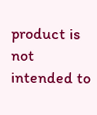product is not intended to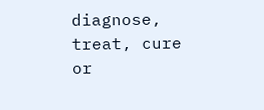diagnose, treat, cure or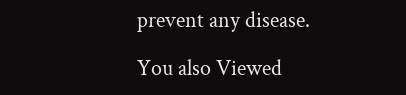prevent any disease.

You also Viewed